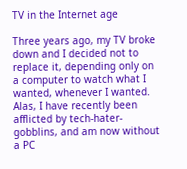TV in the Internet age

Three years ago, my TV broke down and I decided not to replace it, depending only on a computer to watch what I wanted, whenever I wanted. Alas, I have recently been afflicted by tech-hater-gobblins, and am now without a PC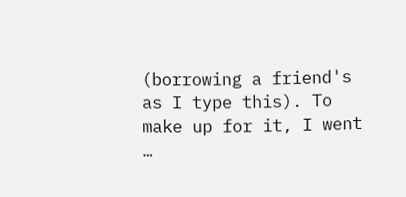(borrowing a friend's as I type this). To make up for it, I went …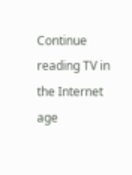Continue reading TV in the Internet age